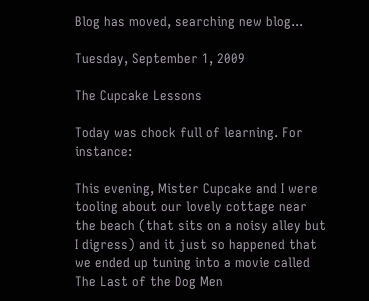Blog has moved, searching new blog...

Tuesday, September 1, 2009

The Cupcake Lessons

Today was chock full of learning. For instance:

This evening, Mister Cupcake and I were tooling about our lovely cottage near the beach (that sits on a noisy alley but I digress) and it just so happened that we ended up tuning into a movie called The Last of the Dog Men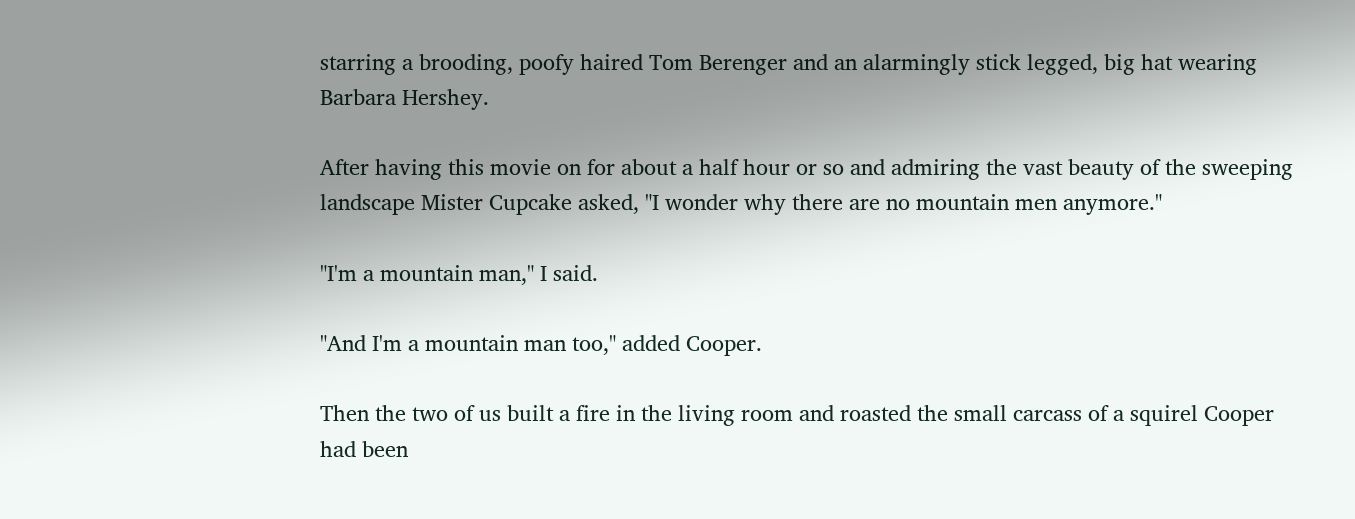starring a brooding, poofy haired Tom Berenger and an alarmingly stick legged, big hat wearing Barbara Hershey.

After having this movie on for about a half hour or so and admiring the vast beauty of the sweeping landscape Mister Cupcake asked, "I wonder why there are no mountain men anymore."

"I'm a mountain man," I said.

"And I'm a mountain man too," added Cooper.

Then the two of us built a fire in the living room and roasted the small carcass of a squirel Cooper had been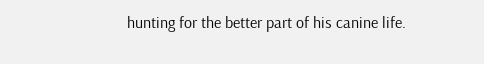hunting for the better part of his canine life.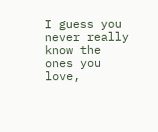I guess you never really know the ones you love,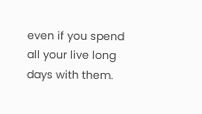even if you spend all your live long days with them.